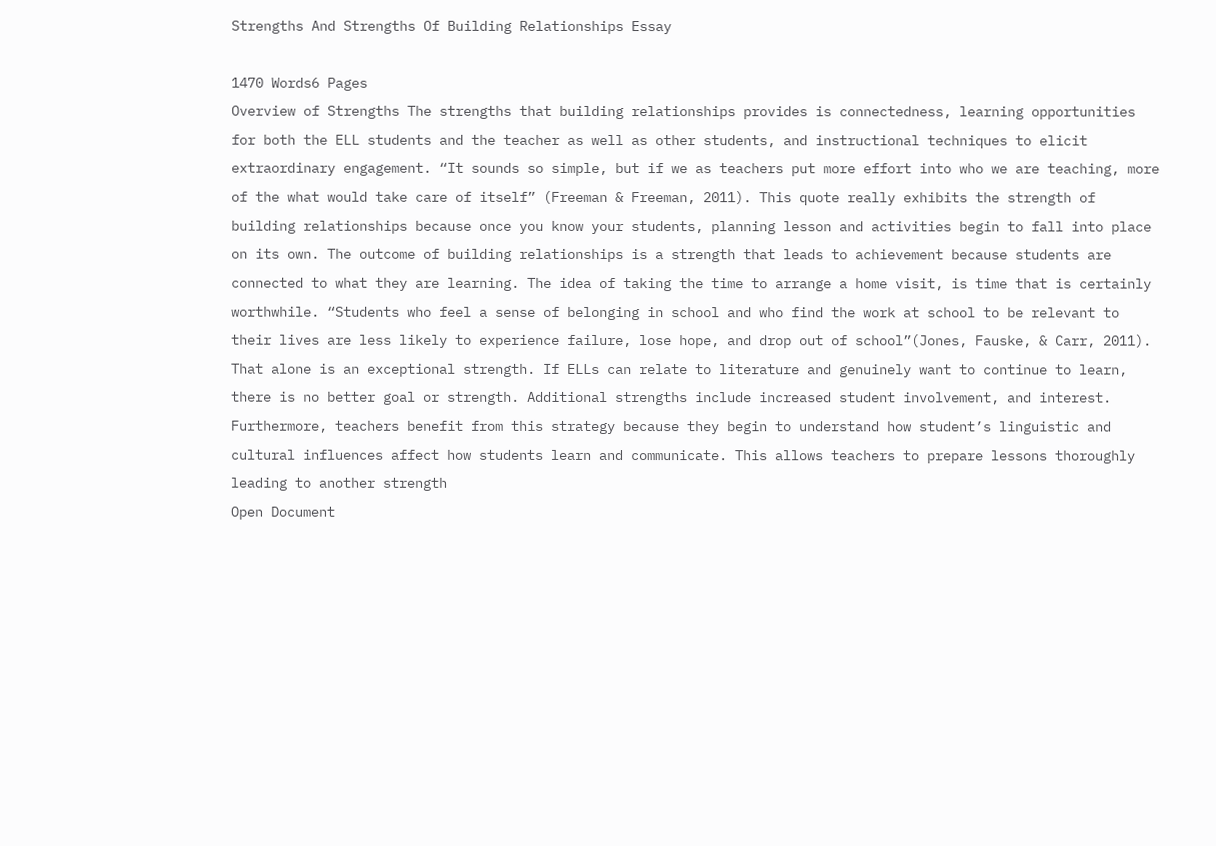Strengths And Strengths Of Building Relationships Essay

1470 Words6 Pages
Overview of Strengths The strengths that building relationships provides is connectedness, learning opportunities for both the ELL students and the teacher as well as other students, and instructional techniques to elicit extraordinary engagement. “It sounds so simple, but if we as teachers put more effort into who we are teaching, more of the what would take care of itself” (Freeman & Freeman, 2011). This quote really exhibits the strength of building relationships because once you know your students, planning lesson and activities begin to fall into place on its own. The outcome of building relationships is a strength that leads to achievement because students are connected to what they are learning. The idea of taking the time to arrange a home visit, is time that is certainly worthwhile. “Students who feel a sense of belonging in school and who find the work at school to be relevant to their lives are less likely to experience failure, lose hope, and drop out of school”(Jones, Fauske, & Carr, 2011). That alone is an exceptional strength. If ELLs can relate to literature and genuinely want to continue to learn, there is no better goal or strength. Additional strengths include increased student involvement, and interest. Furthermore, teachers benefit from this strategy because they begin to understand how student’s linguistic and cultural influences affect how students learn and communicate. This allows teachers to prepare lessons thoroughly leading to another strength
Open Document